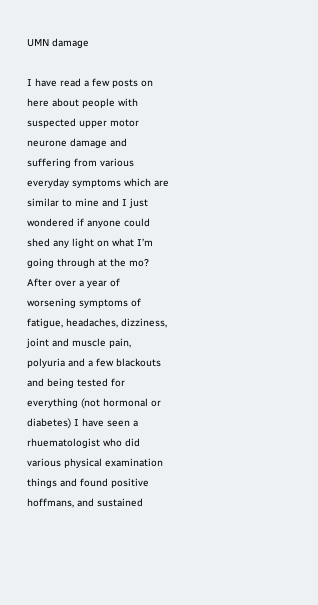UMN damage

I have read a few posts on here about people with suspected upper motor neurone damage and suffering from various everyday symptoms which are similar to mine and I just wondered if anyone could shed any light on what I’m going through at the mo? After over a year of worsening symptoms of fatigue, headaches, dizziness, joint and muscle pain, polyuria and a few blackouts and being tested for everything (not hormonal or diabetes) I have seen a rhuematologist who did various physical examination things and found positive hoffmans, and sustained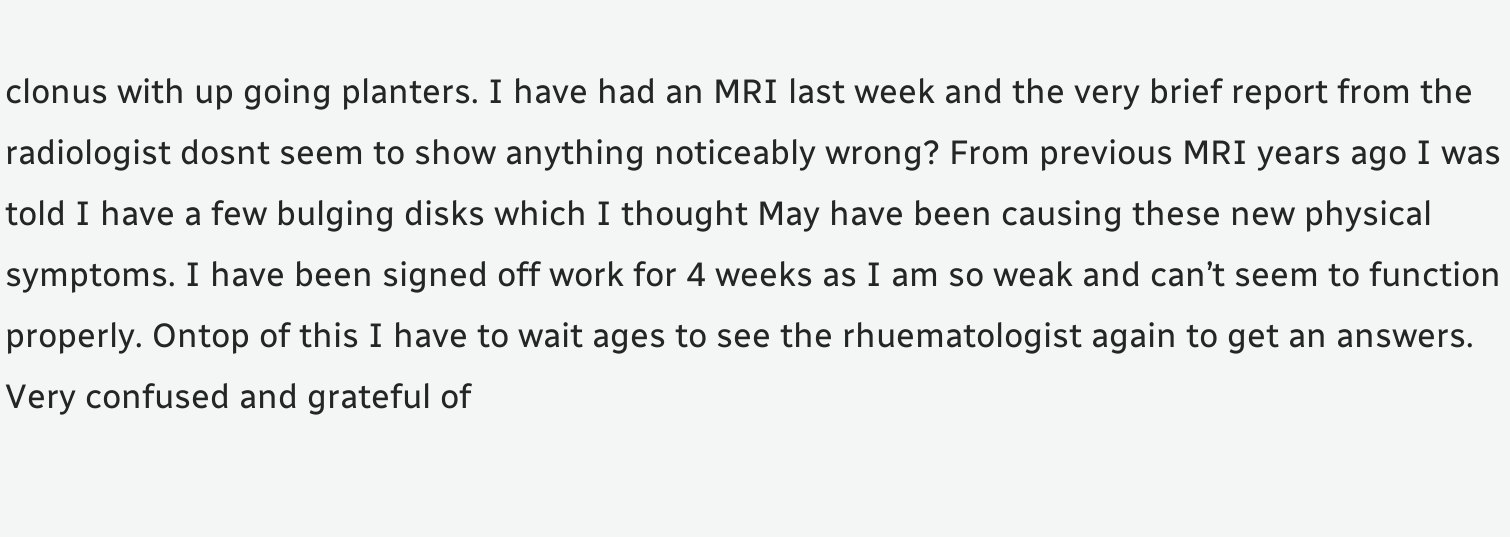clonus with up going planters. I have had an MRI last week and the very brief report from the radiologist dosnt seem to show anything noticeably wrong? From previous MRI years ago I was told I have a few bulging disks which I thought May have been causing these new physical symptoms. I have been signed off work for 4 weeks as I am so weak and can’t seem to function properly. Ontop of this I have to wait ages to see the rhuematologist again to get an answers. Very confused and grateful of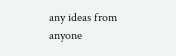any ideas from anyone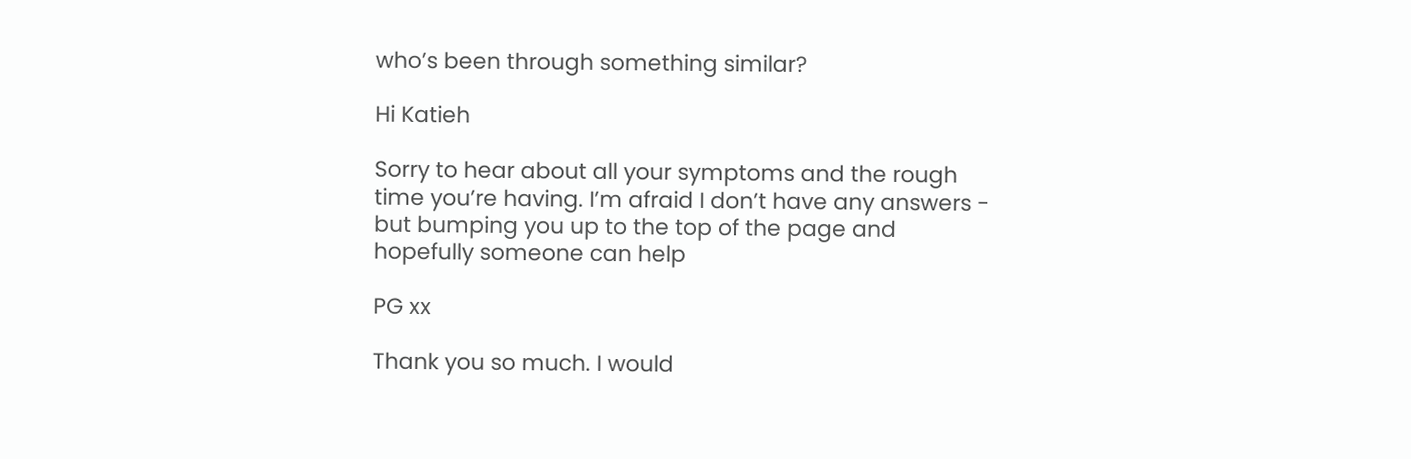who’s been through something similar?

Hi Katieh

Sorry to hear about all your symptoms and the rough time you’re having. I’m afraid I don’t have any answers - but bumping you up to the top of the page and hopefully someone can help

PG xx

Thank you so much. I would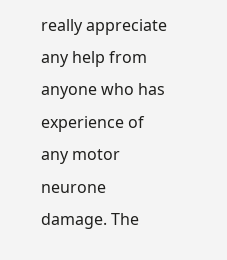really appreciate any help from anyone who has experience of any motor neurone damage. The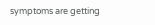symptoms are getting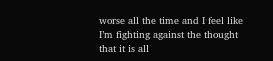worse all the time and I feel like I’m fighting against the thought that it is all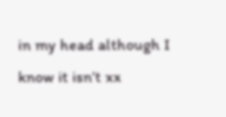in my head although I know it isn’t xx